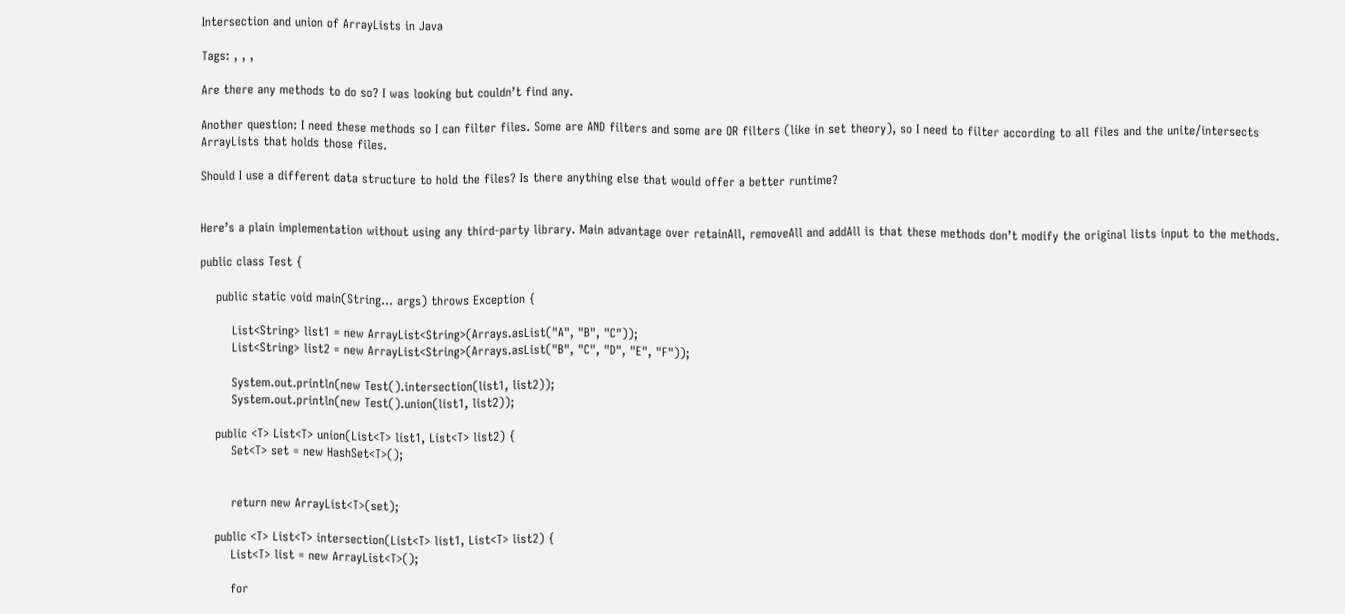Intersection and union of ArrayLists in Java

Tags: , , ,

Are there any methods to do so? I was looking but couldn’t find any.

Another question: I need these methods so I can filter files. Some are AND filters and some are OR filters (like in set theory), so I need to filter according to all files and the unite/intersects ArrayLists that holds those files.

Should I use a different data structure to hold the files? Is there anything else that would offer a better runtime?


Here’s a plain implementation without using any third-party library. Main advantage over retainAll, removeAll and addAll is that these methods don’t modify the original lists input to the methods.

public class Test {

    public static void main(String... args) throws Exception {

        List<String> list1 = new ArrayList<String>(Arrays.asList("A", "B", "C"));
        List<String> list2 = new ArrayList<String>(Arrays.asList("B", "C", "D", "E", "F"));

        System.out.println(new Test().intersection(list1, list2));
        System.out.println(new Test().union(list1, list2));

    public <T> List<T> union(List<T> list1, List<T> list2) {
        Set<T> set = new HashSet<T>();


        return new ArrayList<T>(set);

    public <T> List<T> intersection(List<T> list1, List<T> list2) {
        List<T> list = new ArrayList<T>();

        for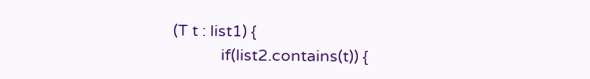(T t : list1) {
            if(list2.contains(t)) {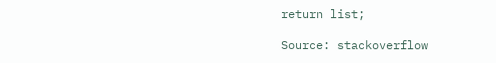return list;

Source: stackoverflow